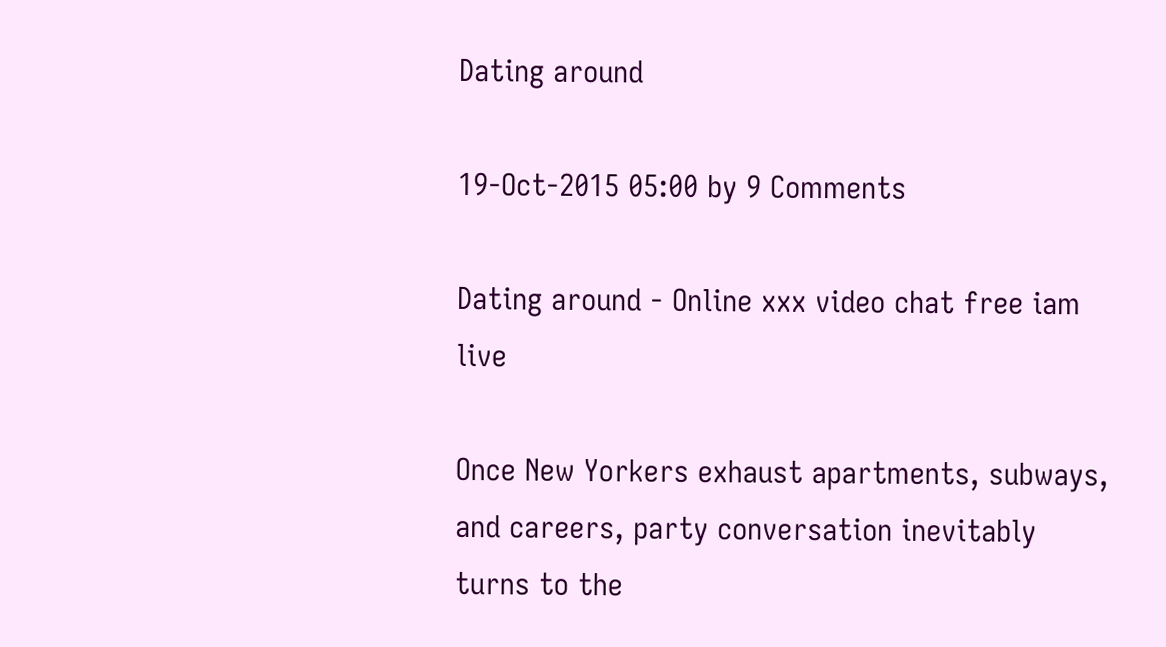Dating around

19-Oct-2015 05:00 by 9 Comments

Dating around - Online xxx video chat free iam live

Once New Yorkers exhaust apartments, subways, and careers, party conversation inevitably turns to the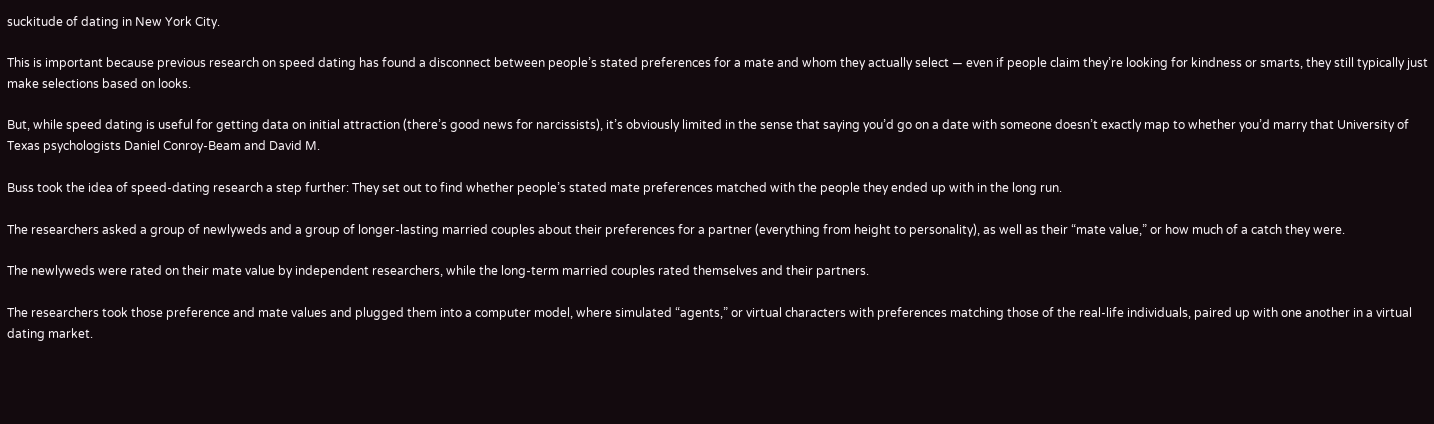suckitude of dating in New York City.

This is important because previous research on speed dating has found a disconnect between people’s stated preferences for a mate and whom they actually select — even if people claim they’re looking for kindness or smarts, they still typically just make selections based on looks.

But, while speed dating is useful for getting data on initial attraction (there’s good news for narcissists), it’s obviously limited in the sense that saying you’d go on a date with someone doesn’t exactly map to whether you’d marry that University of Texas psychologists Daniel Conroy-Beam and David M.

Buss took the idea of speed-dating research a step further: They set out to find whether people’s stated mate preferences matched with the people they ended up with in the long run.

The researchers asked a group of newlyweds and a group of longer-lasting married couples about their preferences for a partner (everything from height to personality), as well as their “mate value,” or how much of a catch they were.

The newlyweds were rated on their mate value by independent researchers, while the long-term married couples rated themselves and their partners.

The researchers took those preference and mate values and plugged them into a computer model, where simulated “agents,” or virtual characters with preferences matching those of the real-life individuals, paired up with one another in a virtual dating market.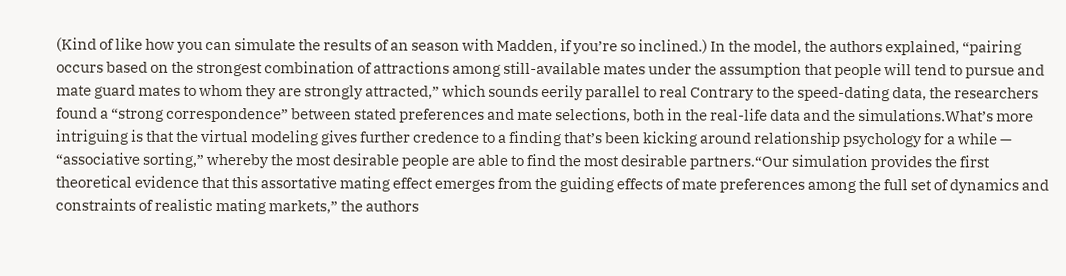(Kind of like how you can simulate the results of an season with Madden, if you’re so inclined.) In the model, the authors explained, “pairing occurs based on the strongest combination of attractions among still-available mates under the assumption that people will tend to pursue and mate guard mates to whom they are strongly attracted,” which sounds eerily parallel to real Contrary to the speed-dating data, the researchers found a “strong correspondence” between stated preferences and mate selections, both in the real-life data and the simulations.What’s more intriguing is that the virtual modeling gives further credence to a finding that’s been kicking around relationship psychology for a while — “associative sorting,” whereby the most desirable people are able to find the most desirable partners.“Our simulation provides the first theoretical evidence that this assortative mating effect emerges from the guiding effects of mate preferences among the full set of dynamics and constraints of realistic mating markets,” the authors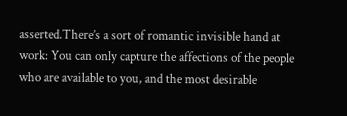asserted.There’s a sort of romantic invisible hand at work: You can only capture the affections of the people who are available to you, and the most desirable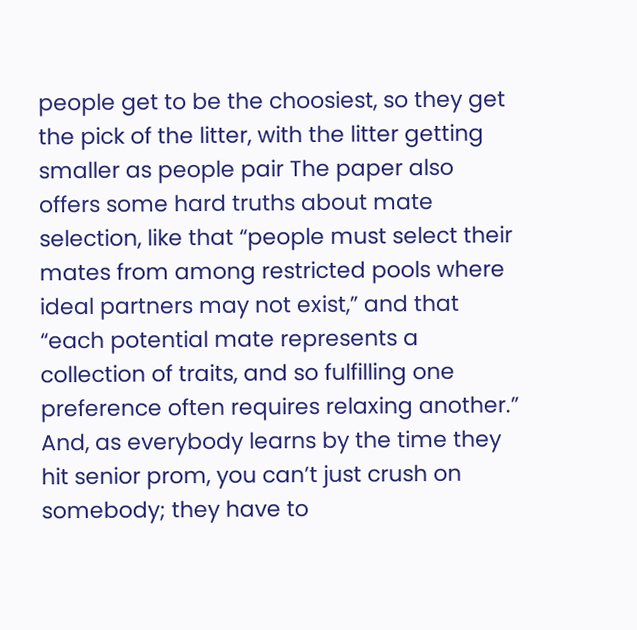people get to be the choosiest, so they get the pick of the litter, with the litter getting smaller as people pair The paper also offers some hard truths about mate selection, like that “people must select their mates from among restricted pools where ideal partners may not exist,” and that “each potential mate represents a collection of traits, and so fulfilling one preference often requires relaxing another.” And, as everybody learns by the time they hit senior prom, you can’t just crush on somebody; they have to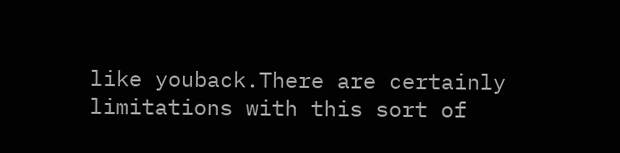like youback.There are certainly limitations with this sort of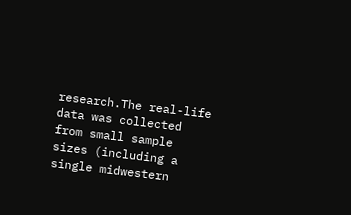research.The real-life data was collected from small sample sizes (including a single midwestern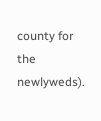county for the newlyweds).